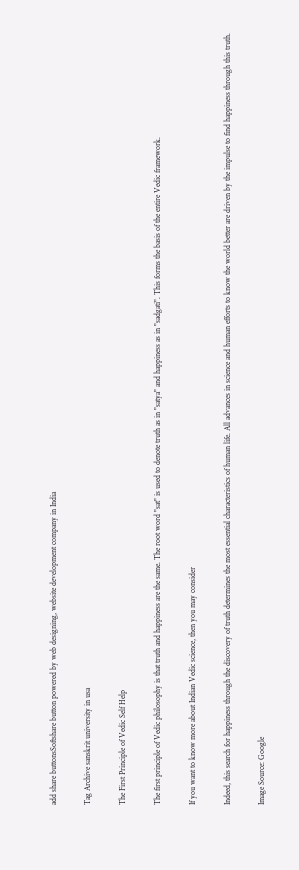add share buttonsSoftshare button powered by web designing, website development company in India

Tag Archive sanskrit university in usa

The First Principle of Vedic Self Help

The first principle of Vedic philosophy is that truth and happiness are the same. The root word "sat" is used to denote truth as in "satya" and happiness as in "sadgati". This forms the basis of the entire Vedic framework.

If you want to know more about Indian Vedic science, then you may consider

Indeed, this search for happiness through the discovery of truth determines the most essential characteristics of human life. All advances in science and human efforts to know the world better are driven by the impulse to find happiness through this truth.

Image Source: Google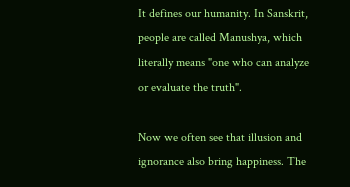It defines our humanity. In Sanskrit, people are called Manushya, which literally means "one who can analyze or evaluate the truth".

Now we often see that illusion and ignorance also bring happiness. The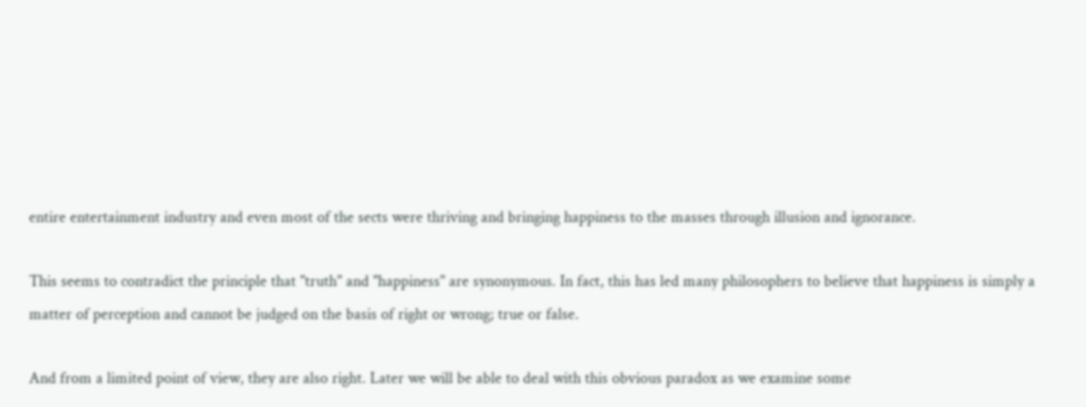entire entertainment industry and even most of the sects were thriving and bringing happiness to the masses through illusion and ignorance.

This seems to contradict the principle that "truth" and "happiness" are synonymous. In fact, this has led many philosophers to believe that happiness is simply a matter of perception and cannot be judged on the basis of right or wrong; true or false.

And from a limited point of view, they are also right. Later we will be able to deal with this obvious paradox as we examine some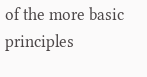of the more basic principles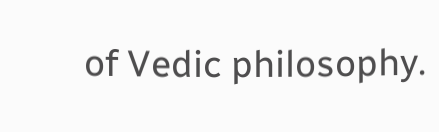of Vedic philosophy.